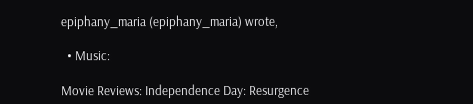epiphany_maria (epiphany_maria) wrote,

  • Music:

Movie Reviews: Independence Day: Resurgence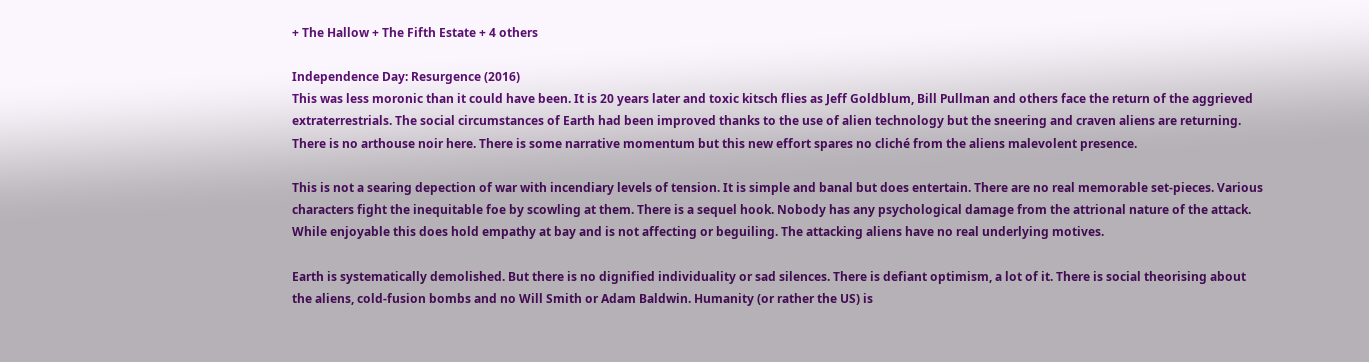+ The Hallow + The Fifth Estate + 4 others

Independence Day: Resurgence (2016)
This was less moronic than it could have been. It is 20 years later and toxic kitsch flies as Jeff Goldblum, Bill Pullman and others face the return of the aggrieved extraterrestrials. The social circumstances of Earth had been improved thanks to the use of alien technology but the sneering and craven aliens are returning. There is no arthouse noir here. There is some narrative momentum but this new effort spares no cliché from the aliens malevolent presence.

This is not a searing depection of war with incendiary levels of tension. It is simple and banal but does entertain. There are no real memorable set-pieces. Various characters fight the inequitable foe by scowling at them. There is a sequel hook. Nobody has any psychological damage from the attrional nature of the attack. While enjoyable this does hold empathy at bay and is not affecting or beguiling. The attacking aliens have no real underlying motives.

Earth is systematically demolished. But there is no dignified individuality or sad silences. There is defiant optimism, a lot of it. There is social theorising about the aliens, cold-fusion bombs and no Will Smith or Adam Baldwin. Humanity (or rather the US) is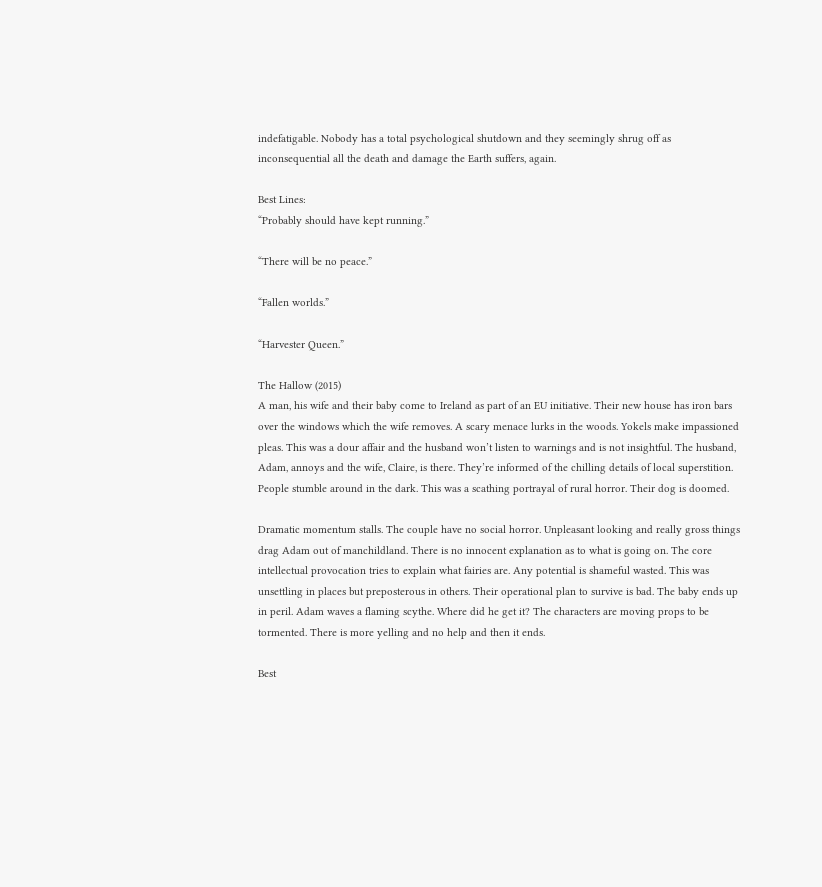indefatigable. Nobody has a total psychological shutdown and they seemingly shrug off as inconsequential all the death and damage the Earth suffers, again.

Best Lines:
“Probably should have kept running.”

“There will be no peace.”

“Fallen worlds.”

“Harvester Queen.”

The Hallow (2015)
A man, his wife and their baby come to Ireland as part of an EU initiative. Their new house has iron bars over the windows which the wife removes. A scary menace lurks in the woods. Yokels make impassioned pleas. This was a dour affair and the husband won’t listen to warnings and is not insightful. The husband, Adam, annoys and the wife, Claire, is there. They’re informed of the chilling details of local superstition. People stumble around in the dark. This was a scathing portrayal of rural horror. Their dog is doomed.

Dramatic momentum stalls. The couple have no social horror. Unpleasant looking and really gross things drag Adam out of manchildland. There is no innocent explanation as to what is going on. The core intellectual provocation tries to explain what fairies are. Any potential is shameful wasted. This was unsettling in places but preposterous in others. Their operational plan to survive is bad. The baby ends up in peril. Adam waves a flaming scythe. Where did he get it? The characters are moving props to be tormented. There is more yelling and no help and then it ends.

Best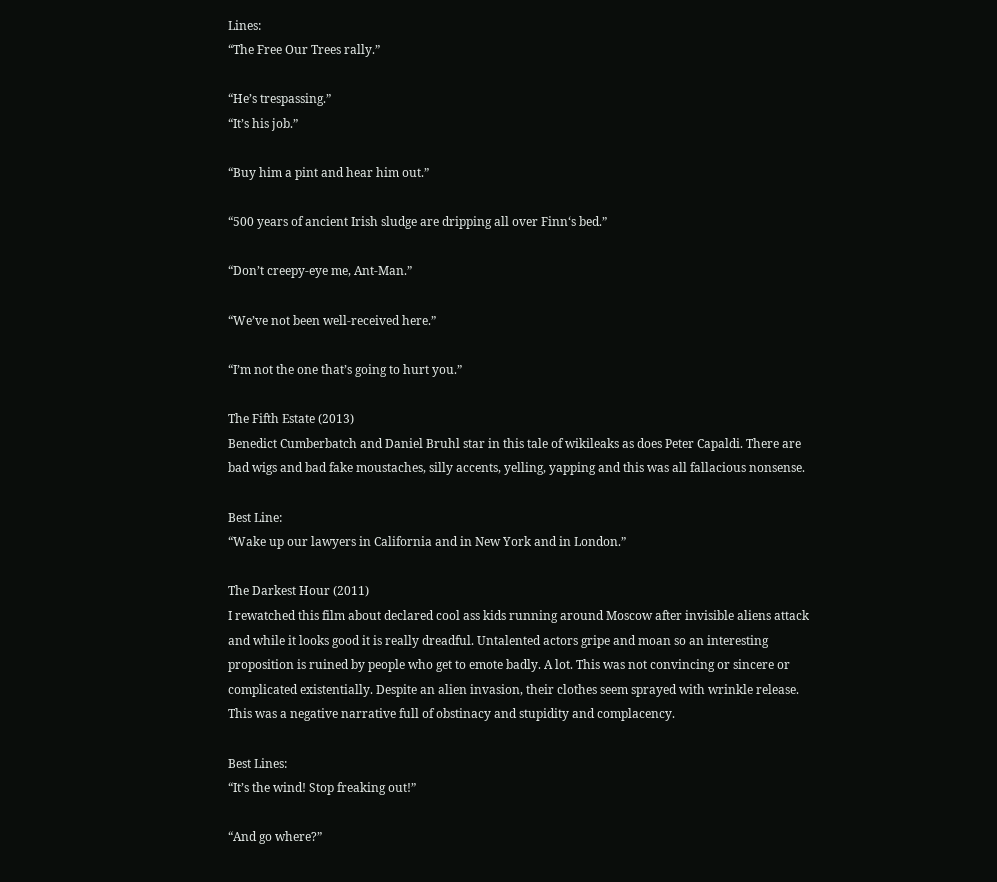Lines:
“The Free Our Trees rally.”

“He’s trespassing.”
“It’s his job.”

“Buy him a pint and hear him out.”

“500 years of ancient Irish sludge are dripping all over Finn‘s bed.”

“Don’t creepy-eye me, Ant-Man.”

“We’ve not been well-received here.”

“I’m not the one that’s going to hurt you.”

The Fifth Estate (2013)
Benedict Cumberbatch and Daniel Bruhl star in this tale of wikileaks as does Peter Capaldi. There are bad wigs and bad fake moustaches, silly accents, yelling, yapping and this was all fallacious nonsense.

Best Line:
“Wake up our lawyers in California and in New York and in London.”

The Darkest Hour (2011)
I rewatched this film about declared cool ass kids running around Moscow after invisible aliens attack and while it looks good it is really dreadful. Untalented actors gripe and moan so an interesting proposition is ruined by people who get to emote badly. A lot. This was not convincing or sincere or complicated existentially. Despite an alien invasion, their clothes seem sprayed with wrinkle release. This was a negative narrative full of obstinacy and stupidity and complacency.

Best Lines:
“It’s the wind! Stop freaking out!”

“And go where?”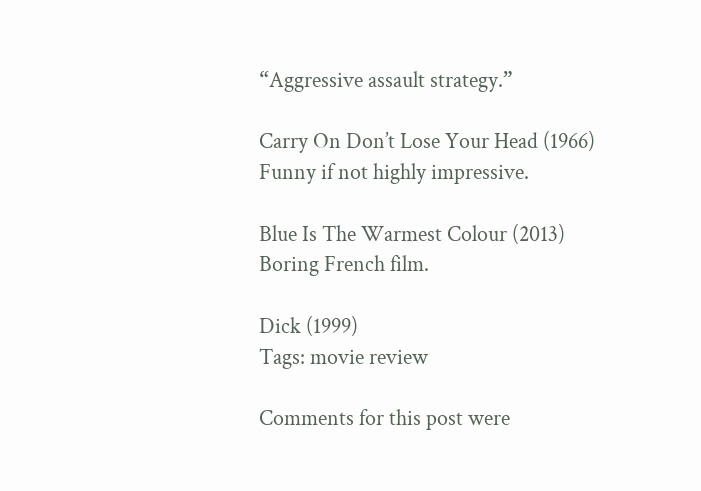“Aggressive assault strategy.”

Carry On Don’t Lose Your Head (1966)
Funny if not highly impressive.

Blue Is The Warmest Colour (2013)
Boring French film.

Dick (1999)
Tags: movie review

Comments for this post were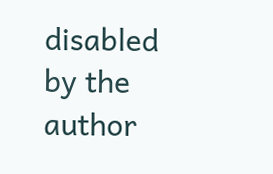disabled by the author